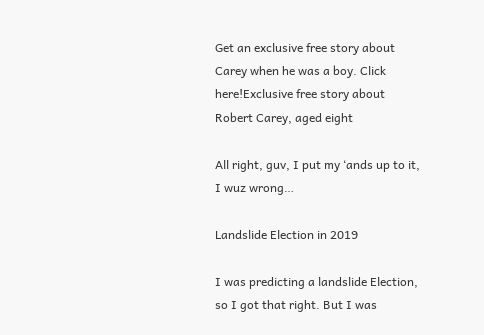Get an exclusive free story about Carey when he was a boy. Click here!Exclusive free story about Robert Carey, aged eight

All right, guv, I put my ‘ands up to it, I wuz wrong…

Landslide Election in 2019

I was predicting a landslide Election, so I got that right. But I was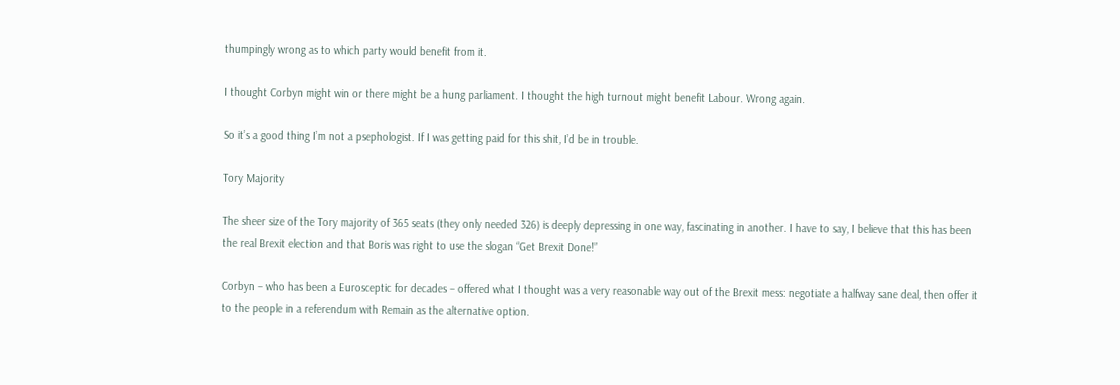thumpingly wrong as to which party would benefit from it.

I thought Corbyn might win or there might be a hung parliament. I thought the high turnout might benefit Labour. Wrong again.

So it’s a good thing I’m not a psephologist. If I was getting paid for this shit, I’d be in trouble.

Tory Majority

The sheer size of the Tory majority of 365 seats (they only needed 326) is deeply depressing in one way, fascinating in another. I have to say, I believe that this has been the real Brexit election and that Boris was right to use the slogan “Get Brexit Done!”

Corbyn – who has been a Eurosceptic for decades – offered what I thought was a very reasonable way out of the Brexit mess: negotiate a halfway sane deal, then offer it to the people in a referendum with Remain as the alternative option.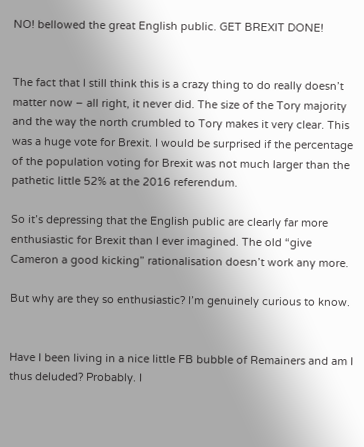NO! bellowed the great English public. GET BREXIT DONE!


The fact that I still think this is a crazy thing to do really doesn’t matter now – all right, it never did. The size of the Tory majority and the way the north crumbled to Tory makes it very clear. This was a huge vote for Brexit. I would be surprised if the percentage of the population voting for Brexit was not much larger than the pathetic little 52% at the 2016 referendum.

So it’s depressing that the English public are clearly far more enthusiastic for Brexit than I ever imagined. The old “give Cameron a good kicking” rationalisation doesn’t work any more.

But why are they so enthusiastic? I’m genuinely curious to know.


Have I been living in a nice little FB bubble of Remainers and am I thus deluded? Probably. I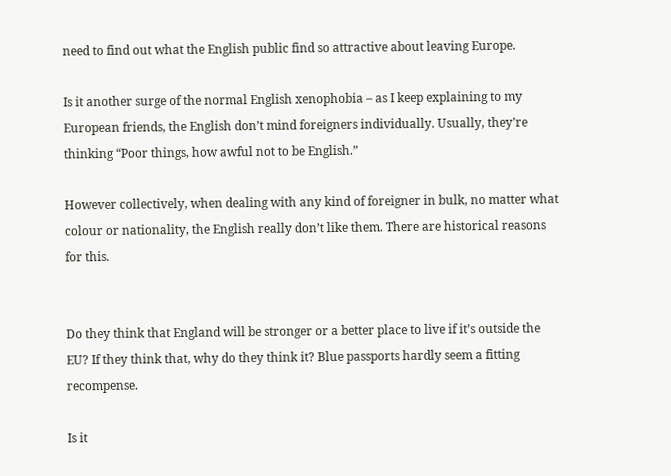need to find out what the English public find so attractive about leaving Europe.

Is it another surge of the normal English xenophobia – as I keep explaining to my European friends, the English don’t mind foreigners individually. Usually, they’re thinking “Poor things, how awful not to be English.”

However collectively, when dealing with any kind of foreigner in bulk, no matter what colour or nationality, the English really don’t like them. There are historical reasons for this.


Do they think that England will be stronger or a better place to live if it’s outside the EU? If they think that, why do they think it? Blue passports hardly seem a fitting recompense.

Is it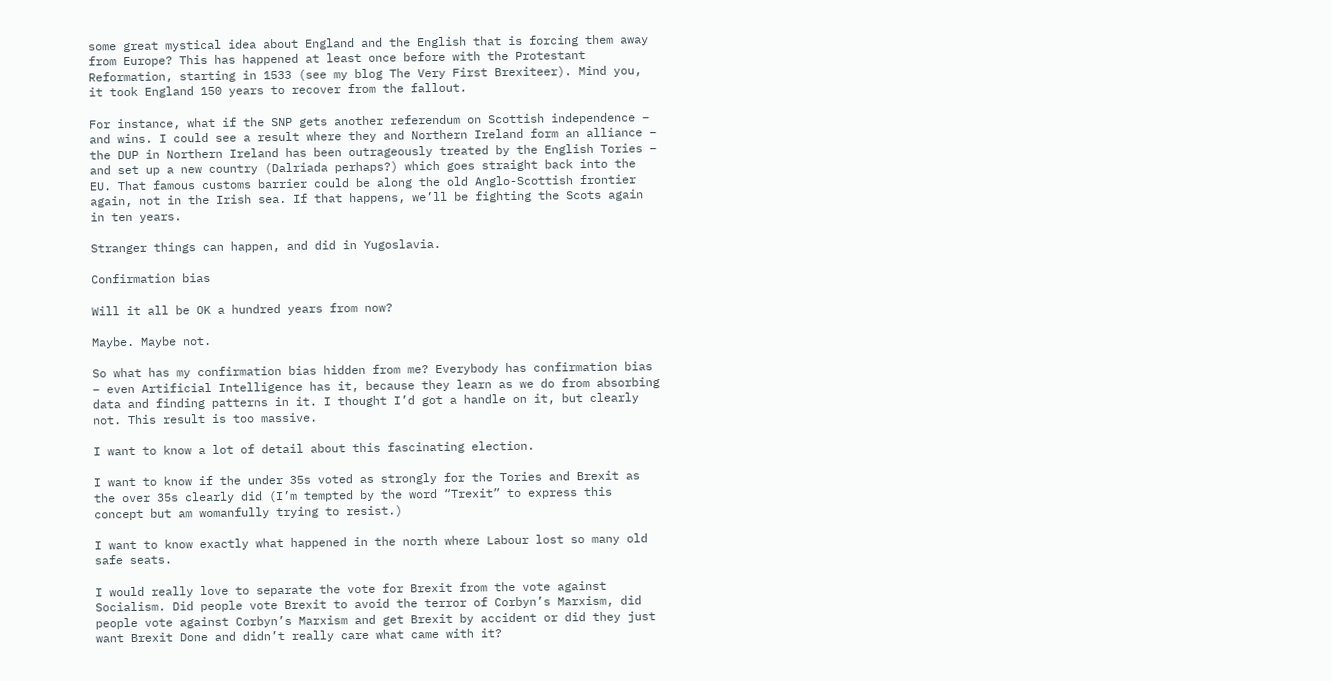some great mystical idea about England and the English that is forcing them away from Europe? This has happened at least once before with the Protestant Reformation, starting in 1533 (see my blog The Very First Brexiteer). Mind you, it took England 150 years to recover from the fallout.

For instance, what if the SNP gets another referendum on Scottish independence – and wins. I could see a result where they and Northern Ireland form an alliance – the DUP in Northern Ireland has been outrageously treated by the English Tories – and set up a new country (Dalriada perhaps?) which goes straight back into the EU. That famous customs barrier could be along the old Anglo-Scottish frontier again, not in the Irish sea. If that happens, we’ll be fighting the Scots again in ten years.

Stranger things can happen, and did in Yugoslavia.

Confirmation bias

Will it all be OK a hundred years from now?

Maybe. Maybe not.

So what has my confirmation bias hidden from me? Everybody has confirmation bias – even Artificial Intelligence has it, because they learn as we do from absorbing data and finding patterns in it. I thought I’d got a handle on it, but clearly not. This result is too massive.

I want to know a lot of detail about this fascinating election.

I want to know if the under 35s voted as strongly for the Tories and Brexit as the over 35s clearly did (I’m tempted by the word “Trexit” to express this concept but am womanfully trying to resist.)

I want to know exactly what happened in the north where Labour lost so many old safe seats.

I would really love to separate the vote for Brexit from the vote against Socialism. Did people vote Brexit to avoid the terror of Corbyn’s Marxism, did people vote against Corbyn’s Marxism and get Brexit by accident or did they just want Brexit Done and didn’t really care what came with it?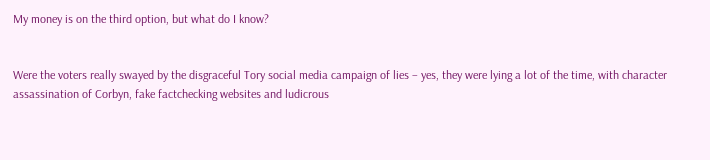My money is on the third option, but what do I know?


Were the voters really swayed by the disgraceful Tory social media campaign of lies – yes, they were lying a lot of the time, with character assassination of Corbyn, fake factchecking websites and ludicrous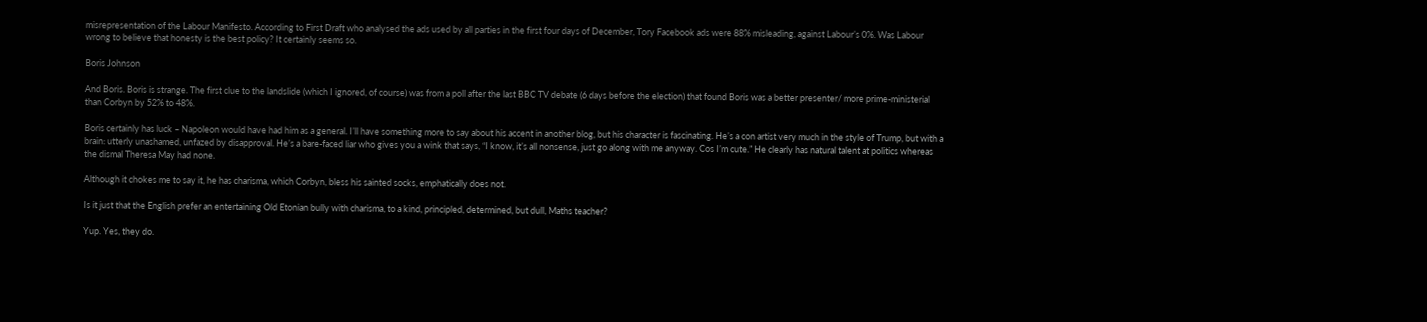misrepresentation of the Labour Manifesto. According to First Draft who analysed the ads used by all parties in the first four days of December, Tory Facebook ads were 88% misleading, against Labour’s 0%. Was Labour wrong to believe that honesty is the best policy? It certainly seems so.

Boris Johnson

And Boris. Boris is strange. The first clue to the landslide (which I ignored, of course) was from a poll after the last BBC TV debate (6 days before the election) that found Boris was a better presenter/ more prime-ministerial than Corbyn by 52% to 48%.

Boris certainly has luck – Napoleon would have had him as a general. I’ll have something more to say about his accent in another blog, but his character is fascinating. He’s a con artist very much in the style of Trump, but with a brain: utterly unashamed, unfazed by disapproval. He’s a bare-faced liar who gives you a wink that says, “I know, it’s all nonsense, just go along with me anyway. Cos I’m cute.” He clearly has natural talent at politics whereas the dismal Theresa May had none.

Although it chokes me to say it, he has charisma, which Corbyn, bless his sainted socks, emphatically does not.

Is it just that the English prefer an entertaining Old Etonian bully with charisma, to a kind, principled, determined, but dull, Maths teacher?

Yup. Yes, they do.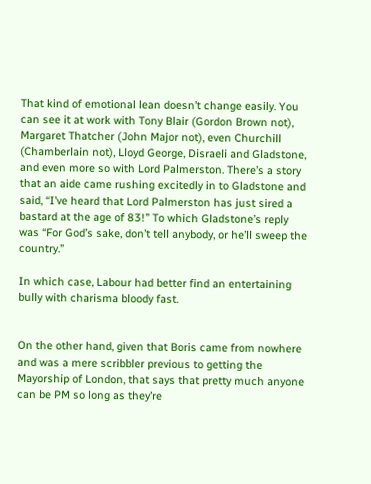That kind of emotional lean doesn’t change easily. You can see it at work with Tony Blair (Gordon Brown not), Margaret Thatcher (John Major not), even Churchill (Chamberlain not), Lloyd George, Disraeli and Gladstone, and even more so with Lord Palmerston. There’s a story that an aide came rushing excitedly in to Gladstone and said, “I’ve heard that Lord Palmerston has just sired a bastard at the age of 83!” To which Gladstone’s reply was “For God’s sake, don’t tell anybody, or he’ll sweep the country.”

In which case, Labour had better find an entertaining bully with charisma bloody fast.


On the other hand, given that Boris came from nowhere and was a mere scribbler previous to getting the Mayorship of London, that says that pretty much anyone can be PM so long as they’re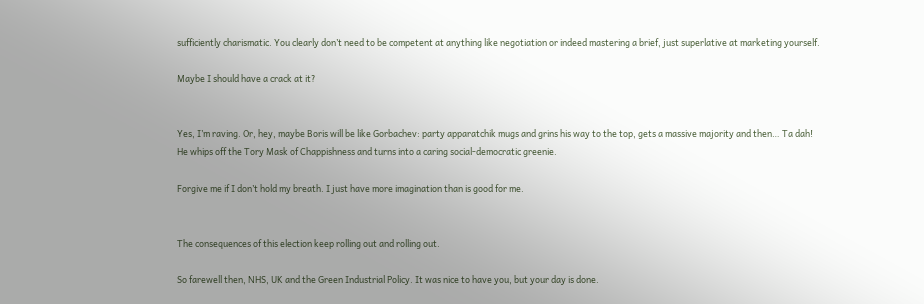sufficiently charismatic. You clearly don’t need to be competent at anything like negotiation or indeed mastering a brief, just superlative at marketing yourself.

Maybe I should have a crack at it?


Yes, I’m raving. Or, hey, maybe Boris will be like Gorbachev: party apparatchik mugs and grins his way to the top, gets a massive majority and then… Ta dah! He whips off the Tory Mask of Chappishness and turns into a caring social-democratic greenie.

Forgive me if I don’t hold my breath. I just have more imagination than is good for me.


The consequences of this election keep rolling out and rolling out.

So farewell then, NHS, UK and the Green Industrial Policy. It was nice to have you, but your day is done.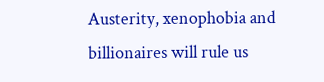Austerity, xenophobia and billionaires will rule us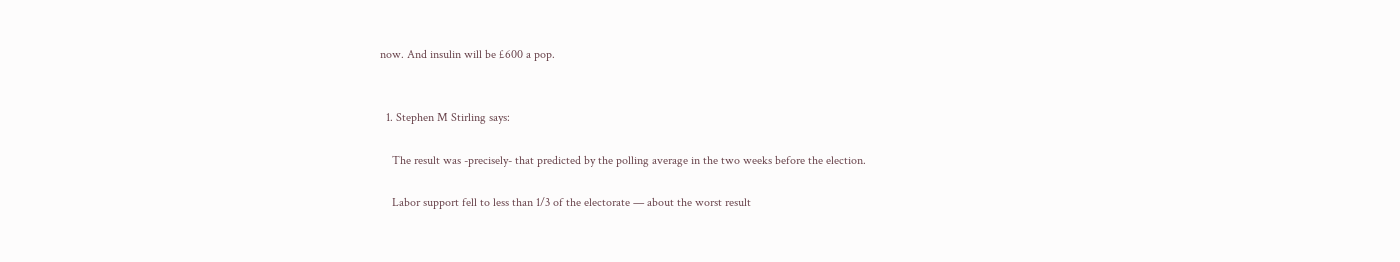now. And insulin will be £600 a pop.


  1. Stephen M Stirling says:

    The result was -precisely- that predicted by the polling average in the two weeks before the election.

    Labor support fell to less than 1/3 of the electorate — about the worst result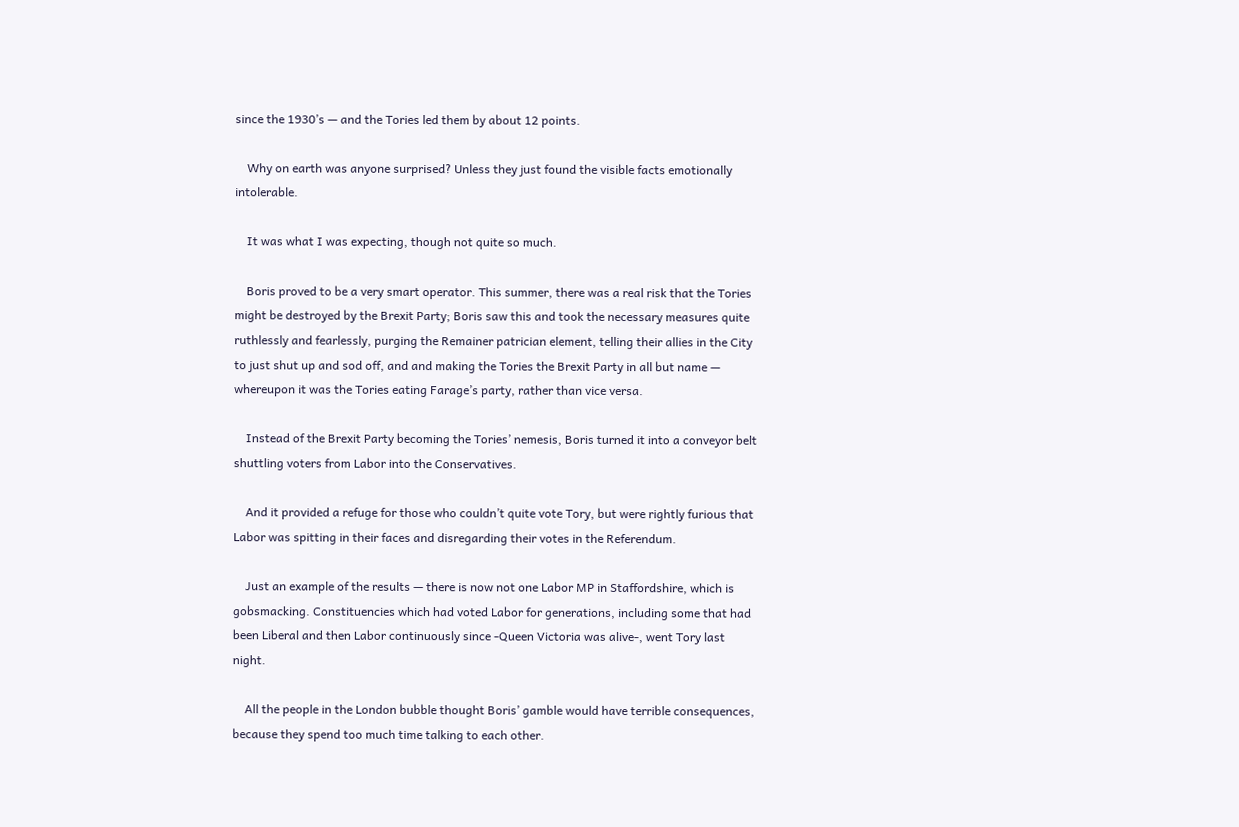since the 1930’s — and the Tories led them by about 12 points.

    Why on earth was anyone surprised? Unless they just found the visible facts emotionally intolerable.

    It was what I was expecting, though not quite so much.

    Boris proved to be a very smart operator. This summer, there was a real risk that the Tories might be destroyed by the Brexit Party; Boris saw this and took the necessary measures quite ruthlessly and fearlessly, purging the Remainer patrician element, telling their allies in the City to just shut up and sod off, and and making the Tories the Brexit Party in all but name — whereupon it was the Tories eating Farage’s party, rather than vice versa.

    Instead of the Brexit Party becoming the Tories’ nemesis, Boris turned it into a conveyor belt shuttling voters from Labor into the Conservatives.

    And it provided a refuge for those who couldn’t quite vote Tory, but were rightly furious that Labor was spitting in their faces and disregarding their votes in the Referendum.

    Just an example of the results — there is now not one Labor MP in Staffordshire, which is gobsmacking. Constituencies which had voted Labor for generations, including some that had been Liberal and then Labor continuously since -Queen Victoria was alive-, went Tory last night.

    All the people in the London bubble thought Boris’ gamble would have terrible consequences, because they spend too much time talking to each other.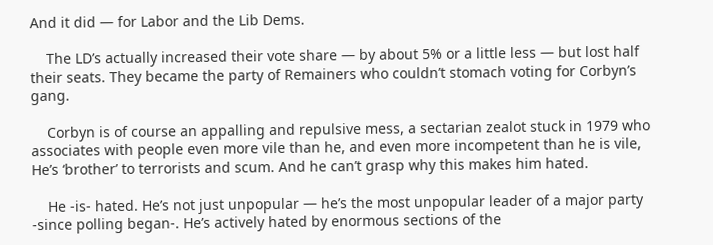And it did — for Labor and the Lib Dems.

    The LD’s actually increased their vote share — by about 5% or a little less — but lost half their seats. They became the party of Remainers who couldn’t stomach voting for Corbyn’s gang.

    Corbyn is of course an appalling and repulsive mess, a sectarian zealot stuck in 1979 who associates with people even more vile than he, and even more incompetent than he is vile, He’s ‘brother’ to terrorists and scum. And he can’t grasp why this makes him hated.

    He -is- hated. He’s not just unpopular — he’s the most unpopular leader of a major party -since polling began-. He’s actively hated by enormous sections of the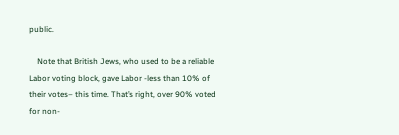public.

    Note that British Jews, who used to be a reliable Labor voting block, gave Labor -less than 10% of their votes– this time. That’s right, over 90% voted for non-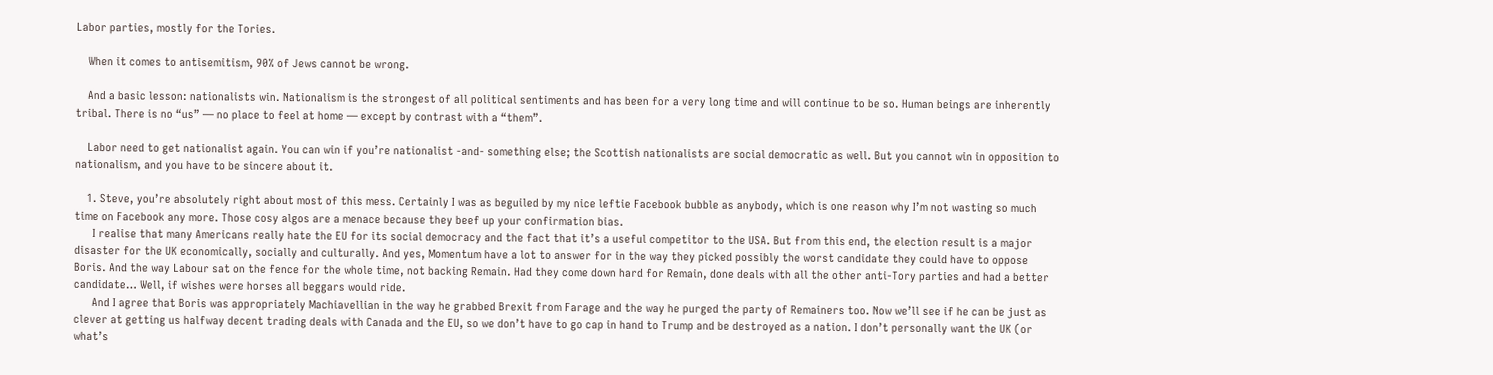Labor parties, mostly for the Tories.

    When it comes to antisemitism, 90% of Jews cannot be wrong.

    And a basic lesson: nationalists win. Nationalism is the strongest of all political sentiments and has been for a very long time and will continue to be so. Human beings are inherently tribal. There is no “us” — no place to feel at home — except by contrast with a “them”.

    Labor need to get nationalist again. You can win if you’re nationalist -and- something else; the Scottish nationalists are social democratic as well. But you cannot win in opposition to nationalism, and you have to be sincere about it.

    1. Steve, you’re absolutely right about most of this mess. Certainly I was as beguiled by my nice leftie Facebook bubble as anybody, which is one reason why I’m not wasting so much time on Facebook any more. Those cosy algos are a menace because they beef up your confirmation bias.
      I realise that many Americans really hate the EU for its social democracy and the fact that it’s a useful competitor to the USA. But from this end, the election result is a major disaster for the UK economically, socially and culturally. And yes, Momentum have a lot to answer for in the way they picked possibly the worst candidate they could have to oppose Boris. And the way Labour sat on the fence for the whole time, not backing Remain. Had they come down hard for Remain, done deals with all the other anti-Tory parties and had a better candidate… Well, if wishes were horses all beggars would ride.
      And I agree that Boris was appropriately Machiavellian in the way he grabbed Brexit from Farage and the way he purged the party of Remainers too. Now we’ll see if he can be just as clever at getting us halfway decent trading deals with Canada and the EU, so we don’t have to go cap in hand to Trump and be destroyed as a nation. I don’t personally want the UK (or what’s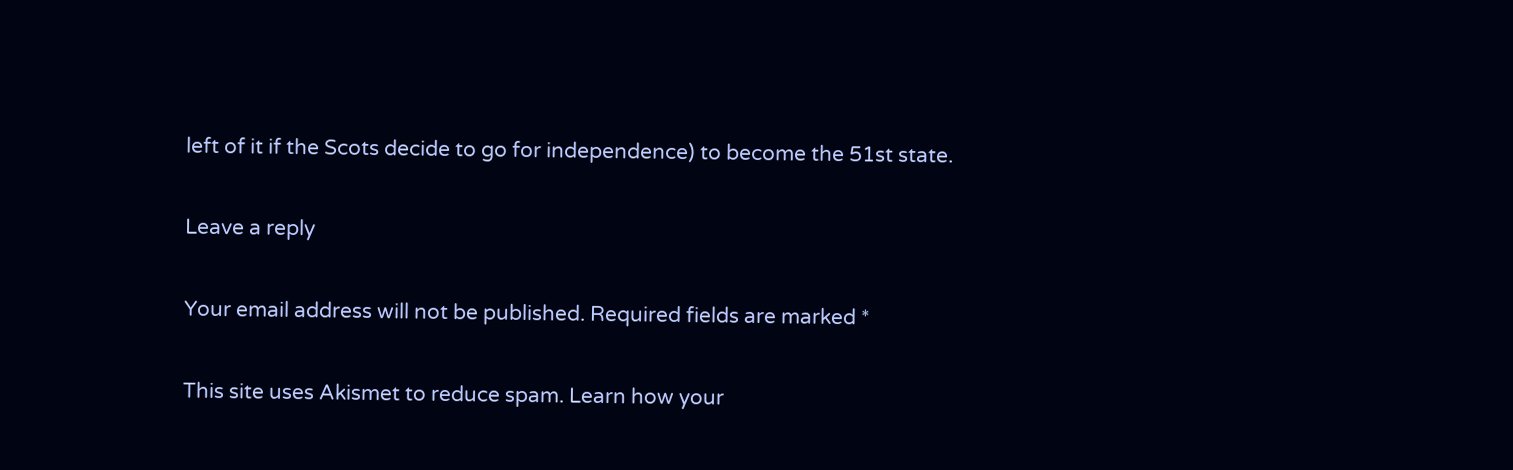left of it if the Scots decide to go for independence) to become the 51st state.

Leave a reply

Your email address will not be published. Required fields are marked *

This site uses Akismet to reduce spam. Learn how your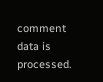comment data is processed.